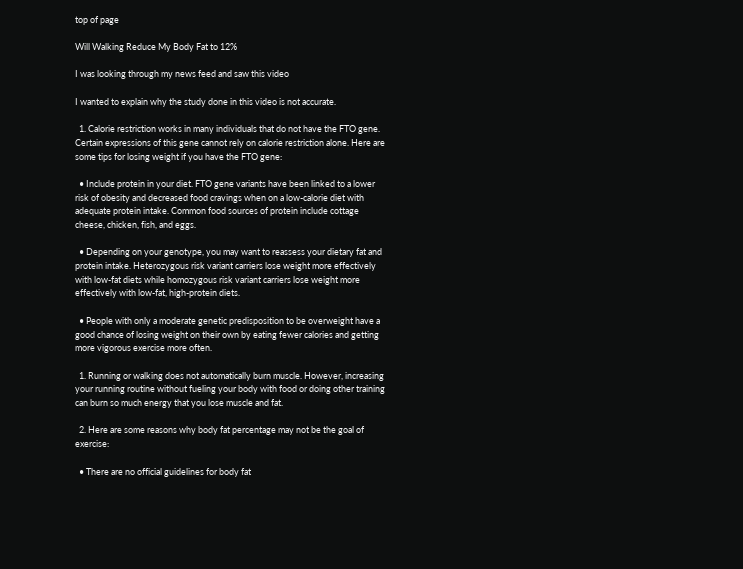top of page

Will Walking Reduce My Body Fat to 12%

I was looking through my news feed and saw this video

I wanted to explain why the study done in this video is not accurate.

  1. Calorie restriction works in many individuals that do not have the FTO gene. Certain expressions of this gene cannot rely on calorie restriction alone. Here are some tips for losing weight if you have the FTO gene:

  • Include protein in your diet. FTO gene variants have been linked to a lower risk of obesity and decreased food cravings when on a low-calorie diet with adequate protein intake. Common food sources of protein include cottage cheese, chicken, fish, and eggs.

  • Depending on your genotype, you may want to reassess your dietary fat and protein intake. Heterozygous risk variant carriers lose weight more effectively with low-fat diets while homozygous risk variant carriers lose weight more effectively with low-fat, high-protein diets.

  • People with only a moderate genetic predisposition to be overweight have a good chance of losing weight on their own by eating fewer calories and getting more vigorous exercise more often.

  1. Running or walking does not automatically burn muscle. However, increasing your running routine without fueling your body with food or doing other training can burn so much energy that you lose muscle and fat.

  2. Here are some reasons why body fat percentage may not be the goal of exercise:

  • There are no official guidelines for body fat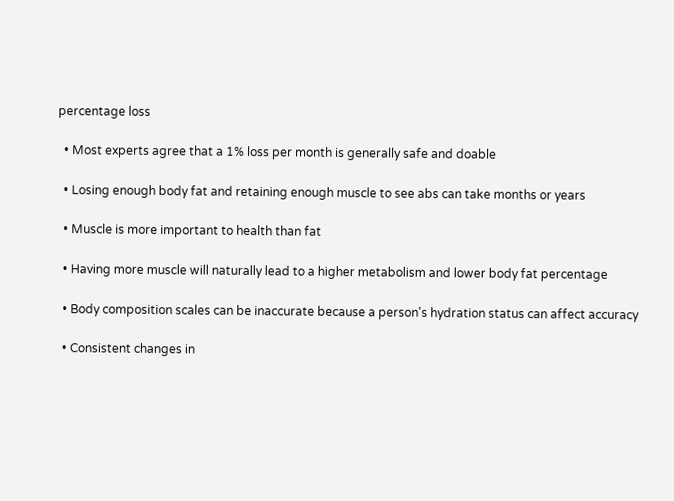percentage loss

  • Most experts agree that a 1% loss per month is generally safe and doable

  • Losing enough body fat and retaining enough muscle to see abs can take months or years

  • Muscle is more important to health than fat

  • Having more muscle will naturally lead to a higher metabolism and lower body fat percentage

  • Body composition scales can be inaccurate because a person's hydration status can affect accuracy

  • Consistent changes in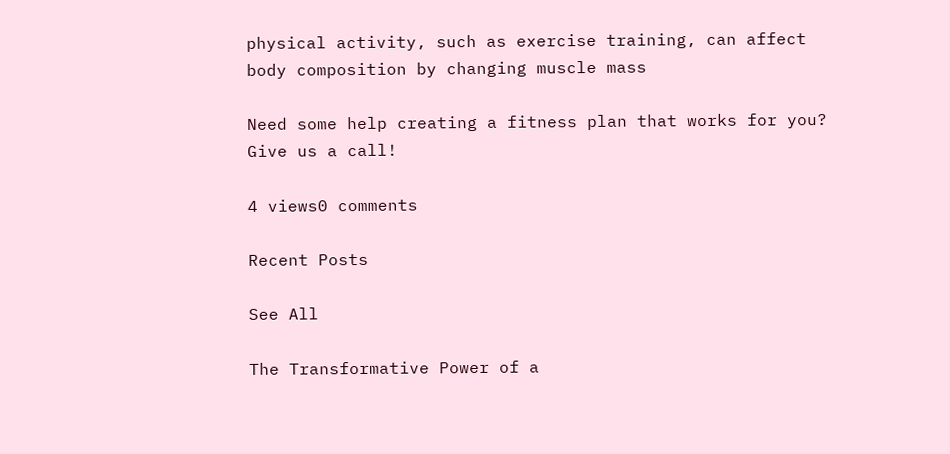physical activity, such as exercise training, can affect body composition by changing muscle mass

Need some help creating a fitness plan that works for you? Give us a call!

4 views0 comments

Recent Posts

See All

The Transformative Power of a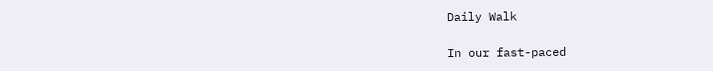Daily Walk

In our fast-paced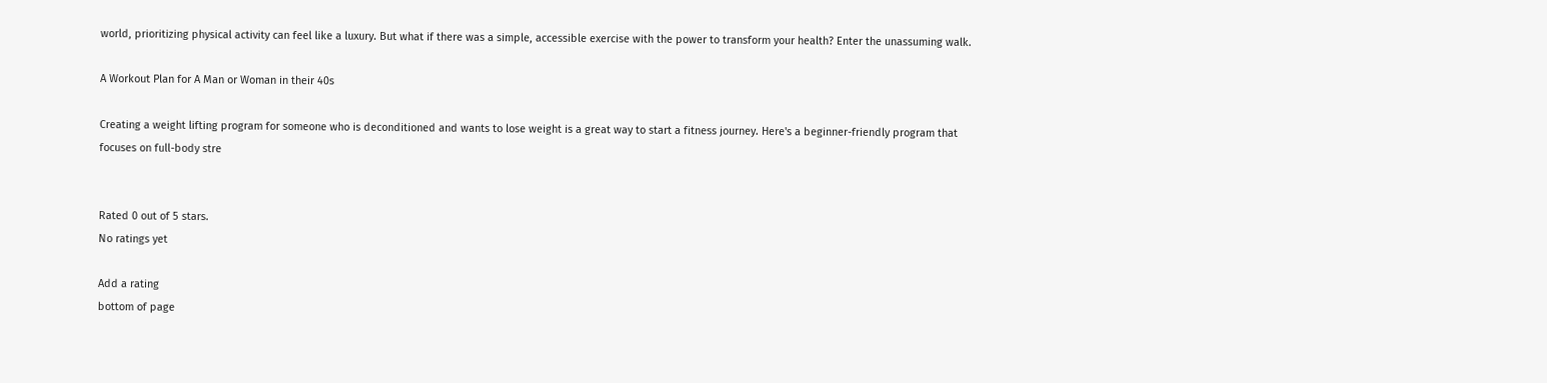world, prioritizing physical activity can feel like a luxury. But what if there was a simple, accessible exercise with the power to transform your health? Enter the unassuming walk.

A Workout Plan for A Man or Woman in their 40s

Creating a weight lifting program for someone who is deconditioned and wants to lose weight is a great way to start a fitness journey. Here's a beginner-friendly program that focuses on full-body stre


Rated 0 out of 5 stars.
No ratings yet

Add a rating
bottom of page